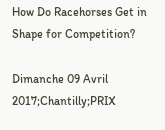How Do Racehorses Get in Shape for Competition?

Dimanche 09 Avril 2017;Chantilly;PRIX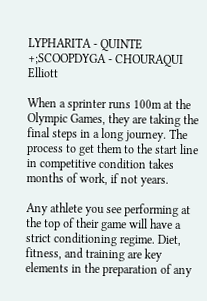LYPHARITA - QUINTE +;SCOOPDYGA - CHOURAQUI Elliott

When a sprinter runs 100m at the Olympic Games, they are taking the final steps in a long journey. The process to get them to the start line in competitive condition takes months of work, if not years.

Any athlete you see performing at the top of their game will have a strict conditioning regime. Diet, fitness, and training are key elements in the preparation of any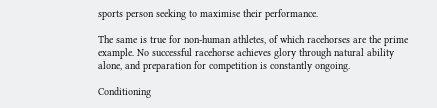sports person seeking to maximise their performance.

The same is true for non-human athletes, of which racehorses are the prime example. No successful racehorse achieves glory through natural ability alone, and preparation for competition is constantly ongoing.

Conditioning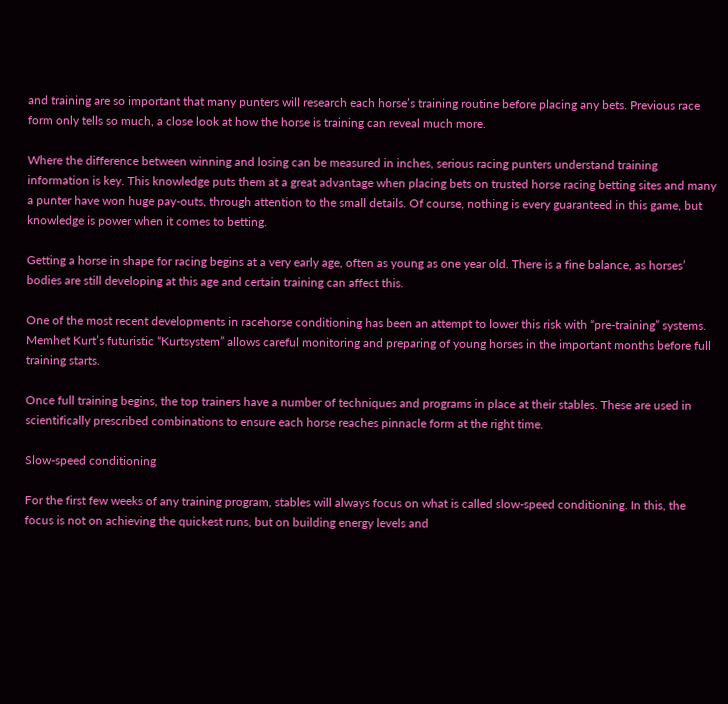and training are so important that many punters will research each horse’s training routine before placing any bets. Previous race form only tells so much, a close look at how the horse is training can reveal much more.

Where the difference between winning and losing can be measured in inches, serious racing punters understand training information is key. This knowledge puts them at a great advantage when placing bets on trusted horse racing betting sites and many a punter have won huge pay-outs, through attention to the small details. Of course, nothing is every guaranteed in this game, but knowledge is power when it comes to betting.

Getting a horse in shape for racing begins at a very early age, often as young as one year old. There is a fine balance, as horses’ bodies are still developing at this age and certain training can affect this.

One of the most recent developments in racehorse conditioning has been an attempt to lower this risk with “pre-training” systems. Memhet Kurt’s futuristic “Kurtsystem” allows careful monitoring and preparing of young horses in the important months before full training starts.

Once full training begins, the top trainers have a number of techniques and programs in place at their stables. These are used in scientifically prescribed combinations to ensure each horse reaches pinnacle form at the right time.

Slow-speed conditioning

For the first few weeks of any training program, stables will always focus on what is called slow-speed conditioning. In this, the focus is not on achieving the quickest runs, but on building energy levels and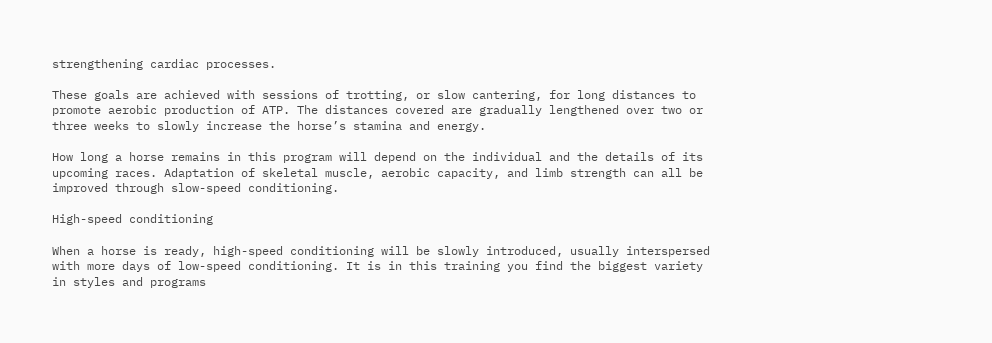strengthening cardiac processes.

These goals are achieved with sessions of trotting, or slow cantering, for long distances to promote aerobic production of ATP. The distances covered are gradually lengthened over two or three weeks to slowly increase the horse’s stamina and energy.

How long a horse remains in this program will depend on the individual and the details of its upcoming races. Adaptation of skeletal muscle, aerobic capacity, and limb strength can all be improved through slow-speed conditioning.

High-speed conditioning

When a horse is ready, high-speed conditioning will be slowly introduced, usually interspersed with more days of low-speed conditioning. It is in this training you find the biggest variety in styles and programs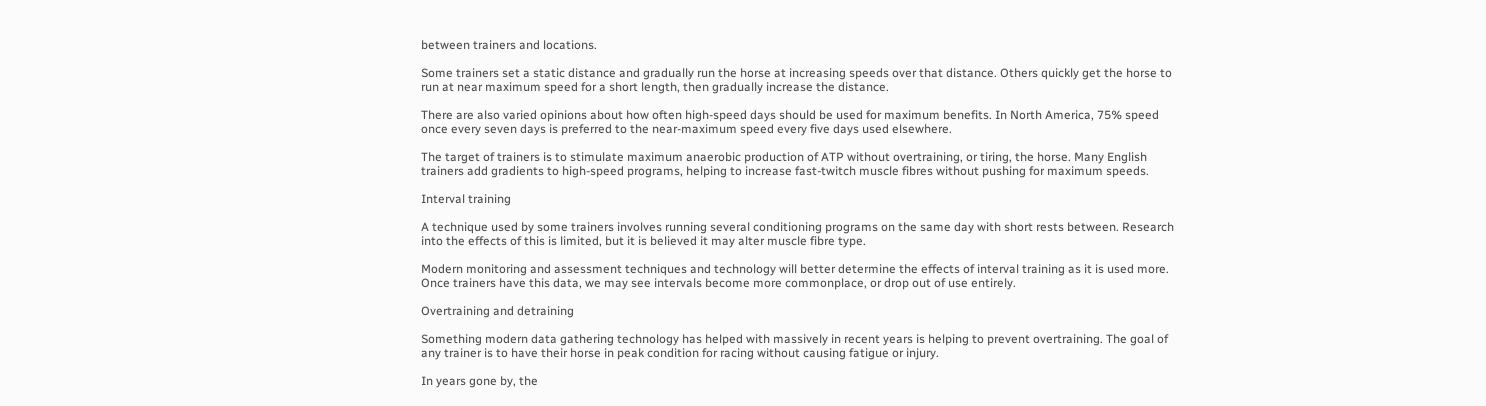between trainers and locations.

Some trainers set a static distance and gradually run the horse at increasing speeds over that distance. Others quickly get the horse to run at near maximum speed for a short length, then gradually increase the distance.

There are also varied opinions about how often high-speed days should be used for maximum benefits. In North America, 75% speed once every seven days is preferred to the near-maximum speed every five days used elsewhere.

The target of trainers is to stimulate maximum anaerobic production of ATP without overtraining, or tiring, the horse. Many English trainers add gradients to high-speed programs, helping to increase fast-twitch muscle fibres without pushing for maximum speeds.

Interval training

A technique used by some trainers involves running several conditioning programs on the same day with short rests between. Research into the effects of this is limited, but it is believed it may alter muscle fibre type.

Modern monitoring and assessment techniques and technology will better determine the effects of interval training as it is used more. Once trainers have this data, we may see intervals become more commonplace, or drop out of use entirely.

Overtraining and detraining

Something modern data gathering technology has helped with massively in recent years is helping to prevent overtraining. The goal of any trainer is to have their horse in peak condition for racing without causing fatigue or injury.

In years gone by, the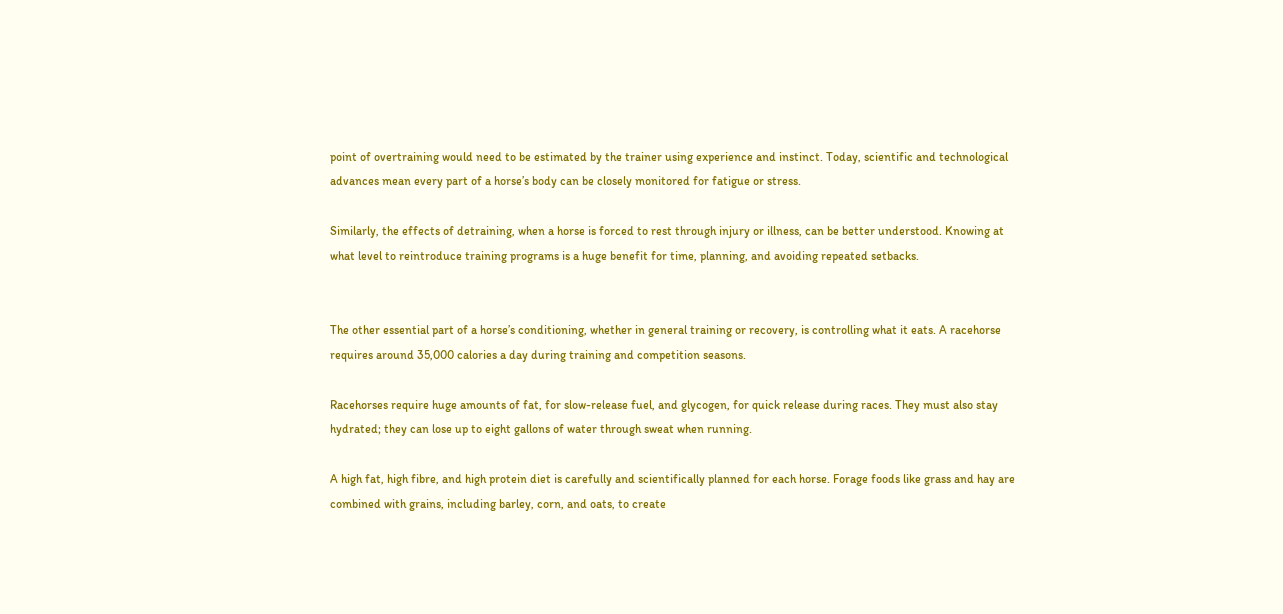point of overtraining would need to be estimated by the trainer using experience and instinct. Today, scientific and technological advances mean every part of a horse’s body can be closely monitored for fatigue or stress.

Similarly, the effects of detraining, when a horse is forced to rest through injury or illness, can be better understood. Knowing at what level to reintroduce training programs is a huge benefit for time, planning, and avoiding repeated setbacks.


The other essential part of a horse’s conditioning, whether in general training or recovery, is controlling what it eats. A racehorse requires around 35,000 calories a day during training and competition seasons.

Racehorses require huge amounts of fat, for slow-release fuel, and glycogen, for quick release during races. They must also stay hydrated; they can lose up to eight gallons of water through sweat when running.

A high fat, high fibre, and high protein diet is carefully and scientifically planned for each horse. Forage foods like grass and hay are combined with grains, including barley, corn, and oats, to create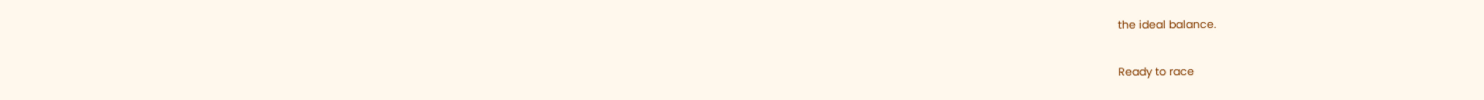the ideal balance.

Ready to race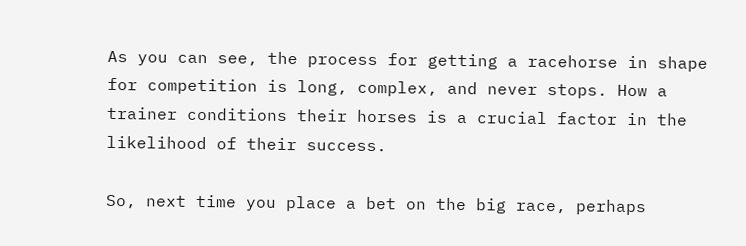As you can see, the process for getting a racehorse in shape for competition is long, complex, and never stops. How a trainer conditions their horses is a crucial factor in the likelihood of their success.

So, next time you place a bet on the big race, perhaps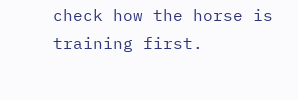check how the horse is training first.